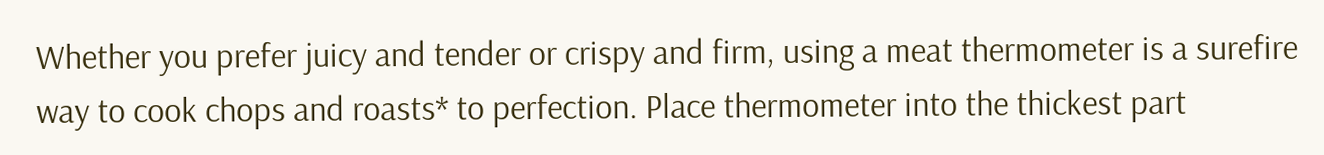Whether you prefer juicy and tender or crispy and firm, using a meat thermometer is a surefire way to cook chops and roasts* to perfection. Place thermometer into the thickest part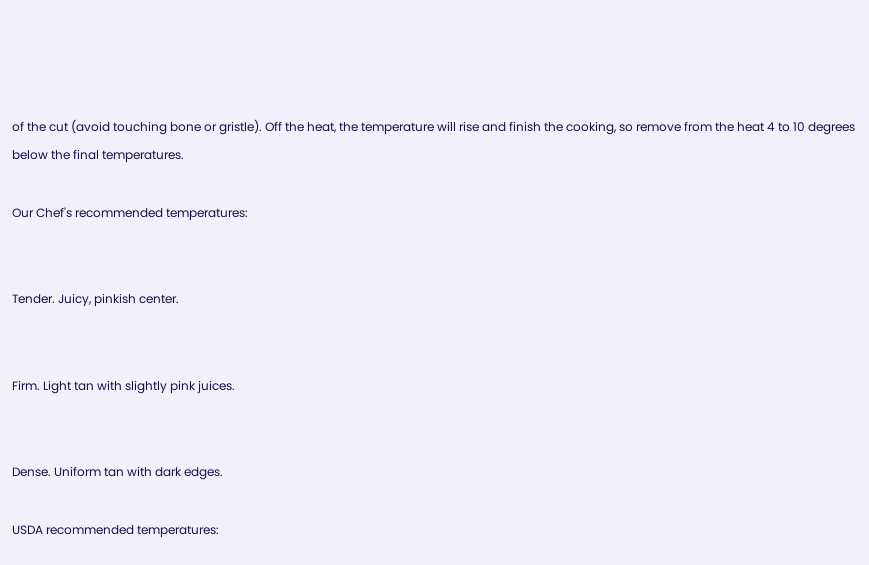of the cut (avoid touching bone or gristle). Off the heat, the temperature will rise and finish the cooking, so remove from the heat 4 to 10 degrees below the final temperatures.

Our Chef's recommended temperatures:


Tender. Juicy, pinkish center.


Firm. Light tan with slightly pink juices.


Dense. Uniform tan with dark edges.

USDA recommended temperatures: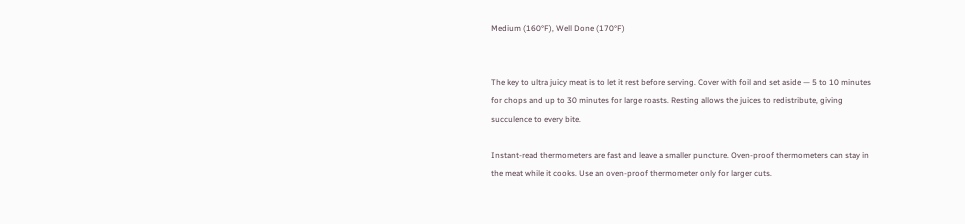Medium (160°F), Well Done (170°F)


The key to ultra juicy meat is to let it rest before serving. Cover with foil and set aside — 5 to 10 minutes for chops and up to 30 minutes for large roasts. Resting allows the juices to redistribute, giving succulence to every bite.

Instant-read thermometers are fast and leave a smaller puncture. Oven-proof thermometers can stay in the meat while it cooks. Use an oven-proof thermometer only for larger cuts.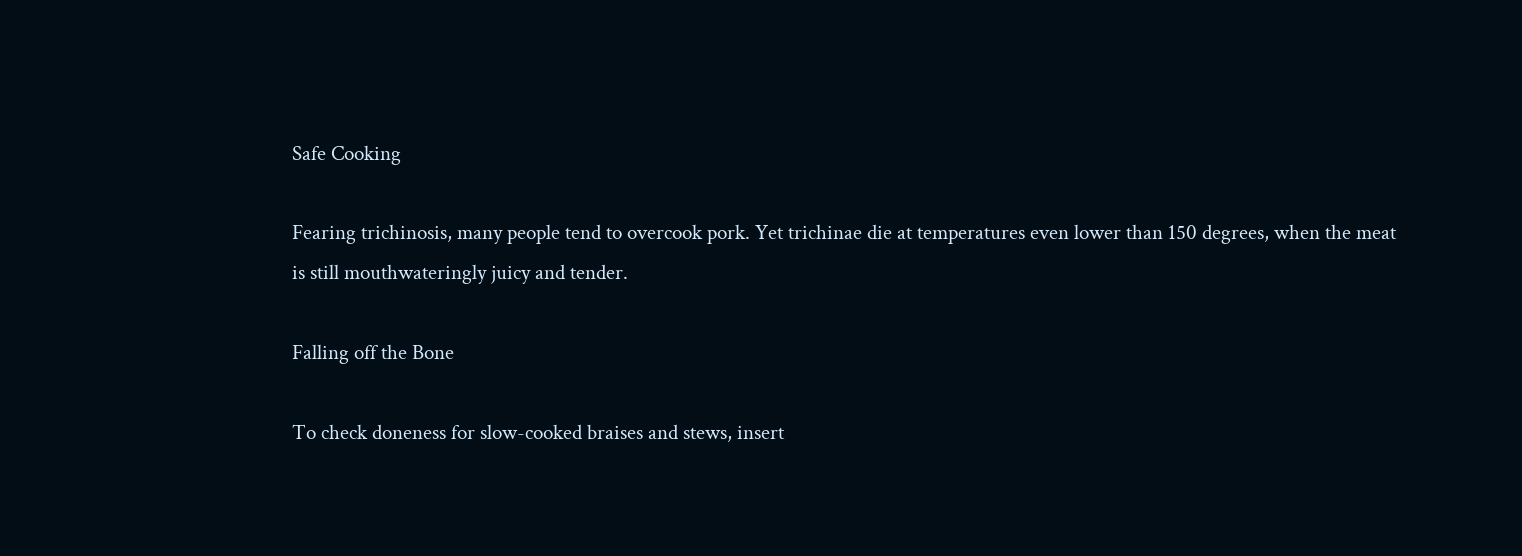Safe Cooking

Fearing trichinosis, many people tend to overcook pork. Yet trichinae die at temperatures even lower than 150 degrees, when the meat is still mouthwateringly juicy and tender.

Falling off the Bone

To check doneness for slow-cooked braises and stews, insert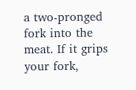a two-pronged fork into the meat. If it grips your fork,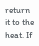return it to the heat. If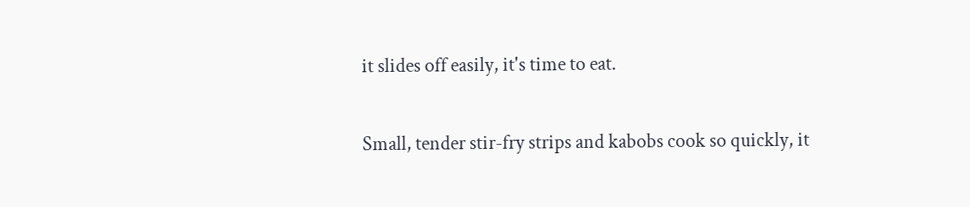it slides off easily, it's time to eat.


Small, tender stir-fry strips and kabobs cook so quickly, it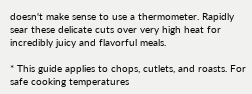doesn't make sense to use a thermometer. Rapidly sear these delicate cuts over very high heat for incredibly juicy and flavorful meals.

* This guide applies to chops, cutlets, and roasts. For safe cooking temperatures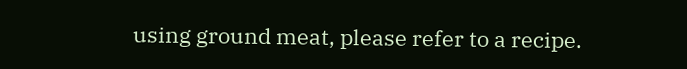using ground meat, please refer to a recipe.